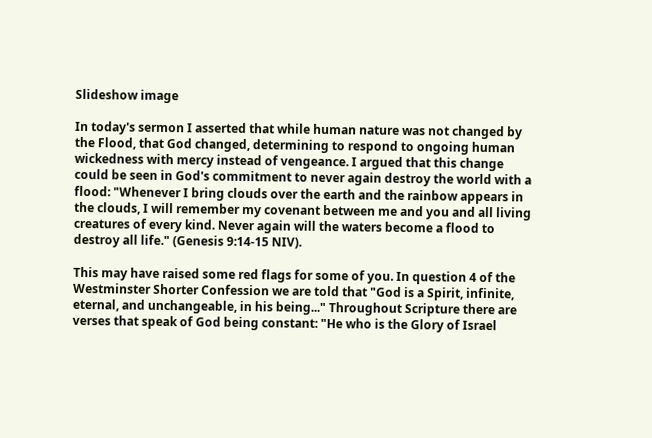Slideshow image

In today's sermon I asserted that while human nature was not changed by the Flood, that God changed, determining to respond to ongoing human wickedness with mercy instead of vengeance. I argued that this change could be seen in God's commitment to never again destroy the world with a flood: "Whenever I bring clouds over the earth and the rainbow appears in the clouds, I will remember my covenant between me and you and all living creatures of every kind. Never again will the waters become a flood to destroy all life." (Genesis 9:14-15 NIV).

This may have raised some red flags for some of you. In question 4 of the Westminster Shorter Confession we are told that "God is a Spirit, infinite, eternal, and unchangeable, in his being..." Throughout Scripture there are verses that speak of God being constant: "He who is the Glory of Israel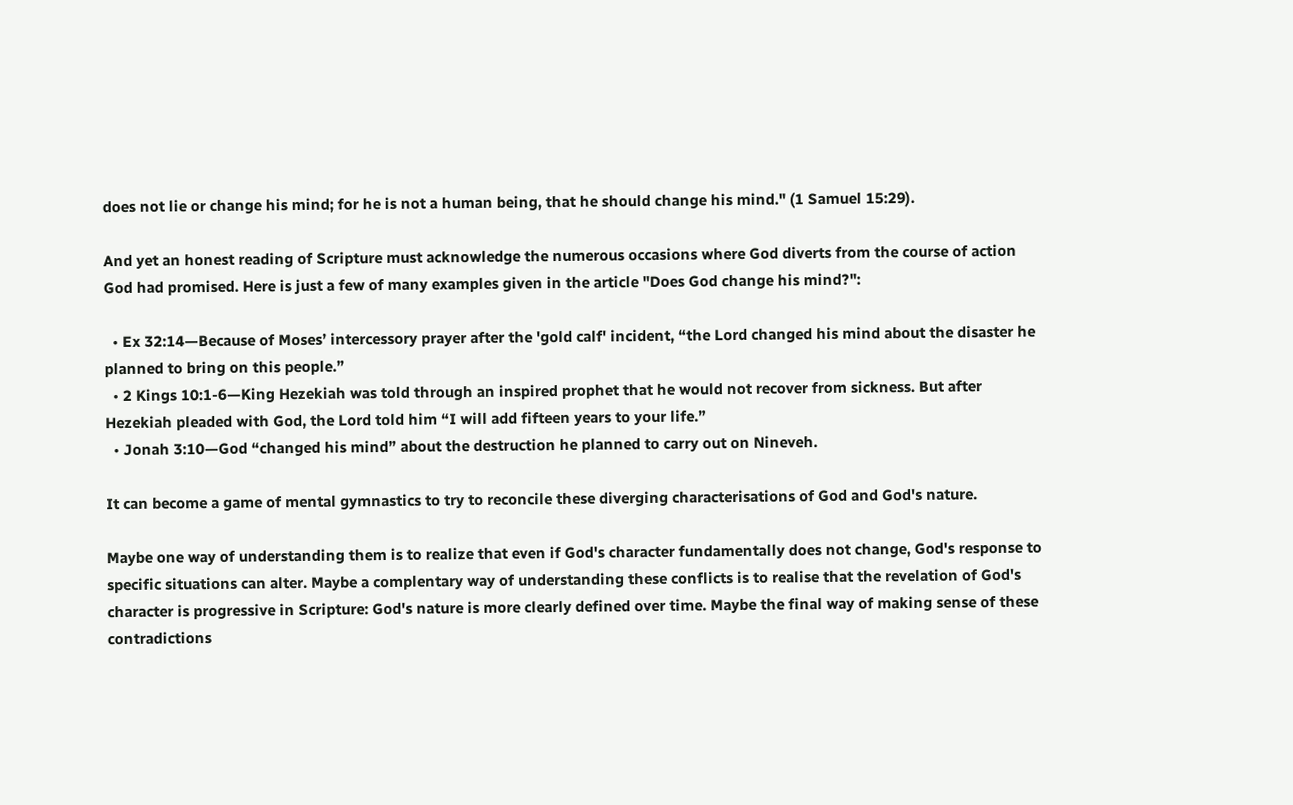does not lie or change his mind; for he is not a human being, that he should change his mind." (1 Samuel 15:29).

And yet an honest reading of Scripture must acknowledge the numerous occasions where God diverts from the course of action God had promised. Here is just a few of many examples given in the article "Does God change his mind?":

  • Ex 32:14—Because of Moses’ intercessory prayer after the 'gold calf' incident, “the Lord changed his mind about the disaster he planned to bring on this people.”
  • 2 Kings 10:1-6—King Hezekiah was told through an inspired prophet that he would not recover from sickness. But after Hezekiah pleaded with God, the Lord told him “I will add fifteen years to your life.”
  • Jonah 3:10—God “changed his mind” about the destruction he planned to carry out on Nineveh.

It can become a game of mental gymnastics to try to reconcile these diverging characterisations of God and God's nature.

Maybe one way of understanding them is to realize that even if God's character fundamentally does not change, God's response to specific situations can alter. Maybe a complentary way of understanding these conflicts is to realise that the revelation of God's character is progressive in Scripture: God's nature is more clearly defined over time. Maybe the final way of making sense of these contradictions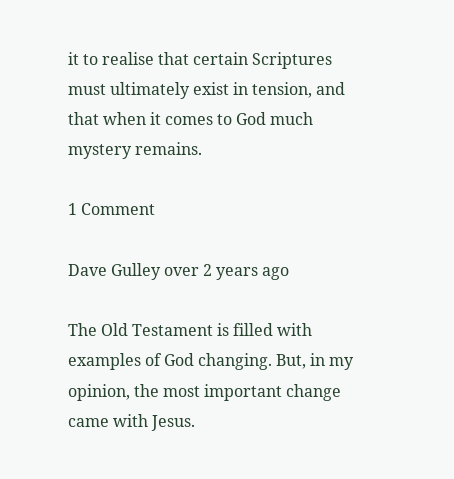it to realise that certain Scriptures must ultimately exist in tension, and that when it comes to God much mystery remains.

1 Comment

Dave Gulley over 2 years ago

The Old Testament is filled with examples of God changing. But, in my opinion, the most important change came with Jesus.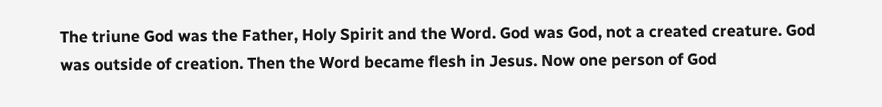The triune God was the Father, Holy Spirit and the Word. God was God, not a created creature. God was outside of creation. Then the Word became flesh in Jesus. Now one person of God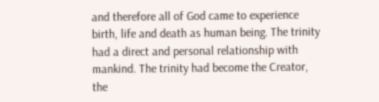and therefore all of God came to experience birth, life and death as human being. The trinity had a direct and personal relationship with mankind. The trinity had become the Creator, the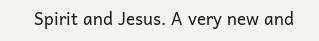Spirit and Jesus. A very new and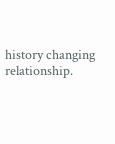history changing relationship.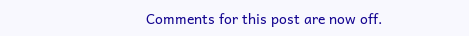Comments for this post are now off.